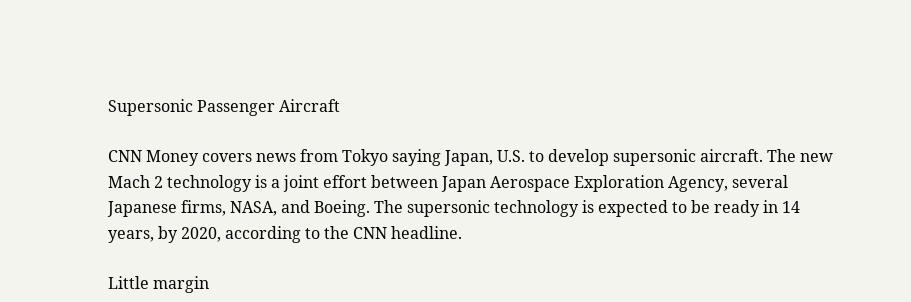Supersonic Passenger Aircraft

CNN Money covers news from Tokyo saying Japan, U.S. to develop supersonic aircraft. The new Mach 2 technology is a joint effort between Japan Aerospace Exploration Agency, several Japanese firms, NASA, and Boeing. The supersonic technology is expected to be ready in 14 years, by 2020, according to the CNN headline.

Little margin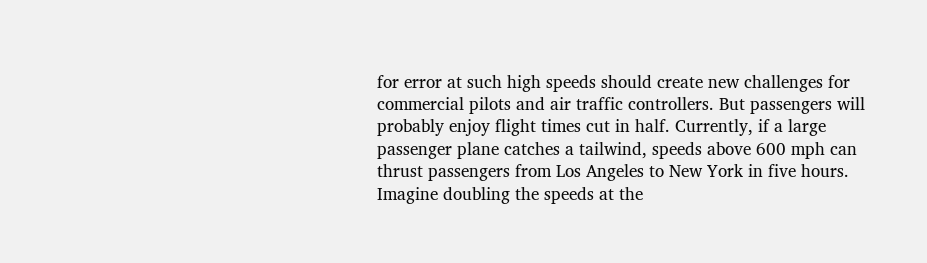for error at such high speeds should create new challenges for commercial pilots and air traffic controllers. But passengers will probably enjoy flight times cut in half. Currently, if a large passenger plane catches a tailwind, speeds above 600 mph can thrust passengers from Los Angeles to New York in five hours. Imagine doubling the speeds at the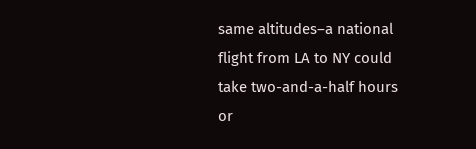same altitudes–a national flight from LA to NY could take two-and-a-half hours or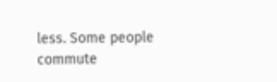less. Some people commute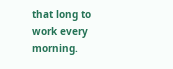that long to work every morning.